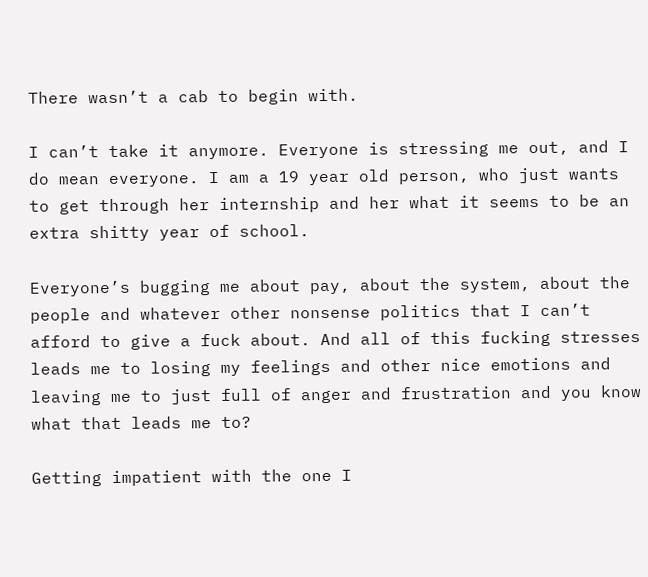There wasn’t a cab to begin with.

I can’t take it anymore. Everyone is stressing me out, and I do mean everyone. I am a 19 year old person, who just wants to get through her internship and her what it seems to be an extra shitty year of school.

Everyone’s bugging me about pay, about the system, about the people and whatever other nonsense politics that I can’t afford to give a fuck about. And all of this fucking stresses leads me to losing my feelings and other nice emotions and leaving me to just full of anger and frustration and you know what that leads me to?

Getting impatient with the one I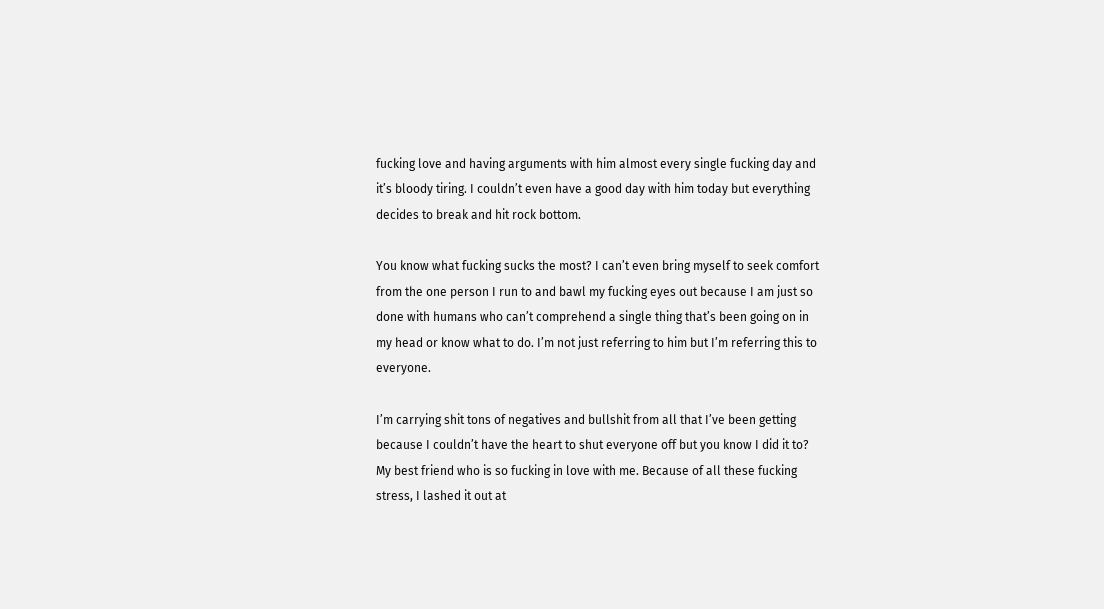fucking love and having arguments with him almost every single fucking day and it’s bloody tiring. I couldn’t even have a good day with him today but everything decides to break and hit rock bottom.

You know what fucking sucks the most? I can’t even bring myself to seek comfort from the one person I run to and bawl my fucking eyes out because I am just so done with humans who can’t comprehend a single thing that’s been going on in my head or know what to do. I’m not just referring to him but I’m referring this to everyone.

I’m carrying shit tons of negatives and bullshit from all that I’ve been getting because I couldn’t have the heart to shut everyone off but you know I did it to? My best friend who is so fucking in love with me. Because of all these fucking stress, I lashed it out at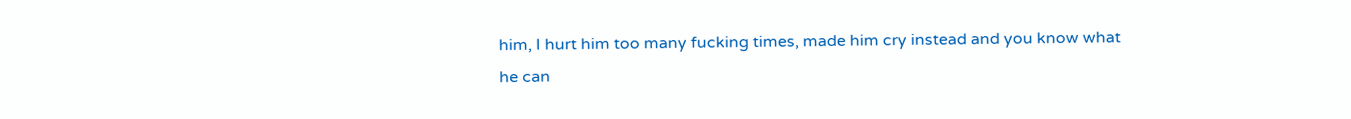him, I hurt him too many fucking times, made him cry instead and you know what he can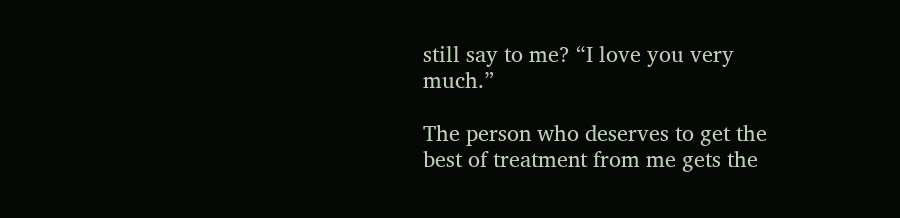still say to me? “I love you very much.”

The person who deserves to get the best of treatment from me gets the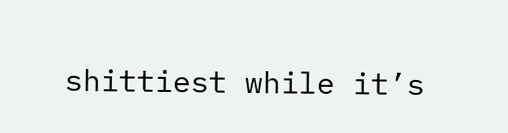shittiest while it’s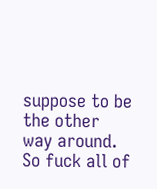suppose to be the other way around. So fuck all of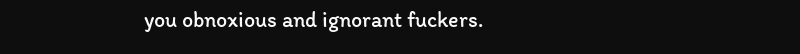you obnoxious and ignorant fuckers.